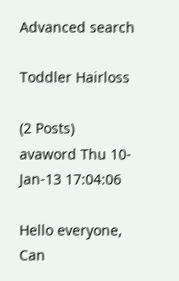Advanced search

Toddler Hairloss

(2 Posts)
avaword Thu 10-Jan-13 17:04:06

Hello everyone,
Can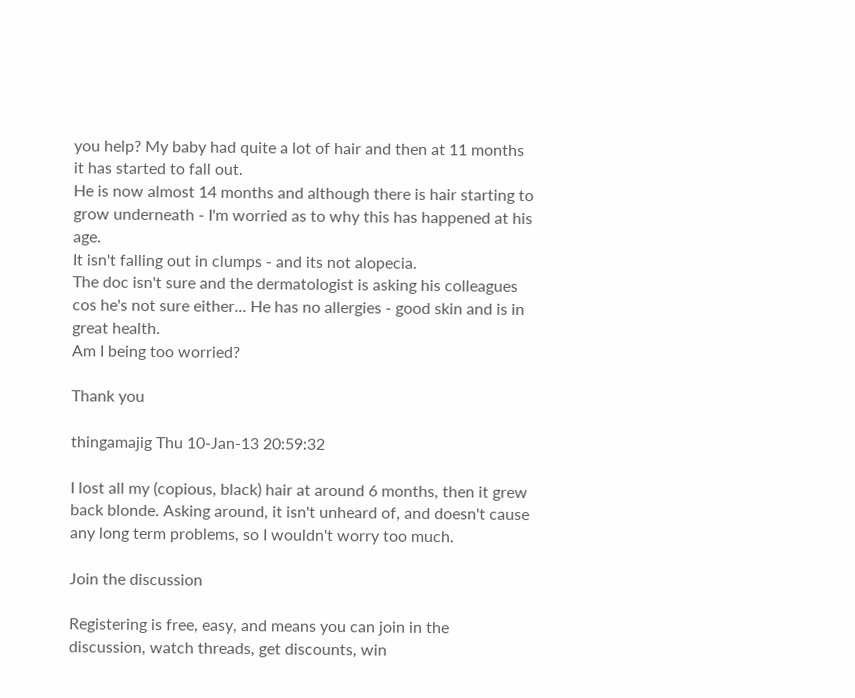you help? My baby had quite a lot of hair and then at 11 months it has started to fall out.
He is now almost 14 months and although there is hair starting to grow underneath - I'm worried as to why this has happened at his age.
It isn't falling out in clumps - and its not alopecia.
The doc isn't sure and the dermatologist is asking his colleagues cos he's not sure either... He has no allergies - good skin and is in great health.
Am I being too worried?

Thank you

thingamajig Thu 10-Jan-13 20:59:32

I lost all my (copious, black) hair at around 6 months, then it grew back blonde. Asking around, it isn't unheard of, and doesn't cause any long term problems, so I wouldn't worry too much.

Join the discussion

Registering is free, easy, and means you can join in the discussion, watch threads, get discounts, win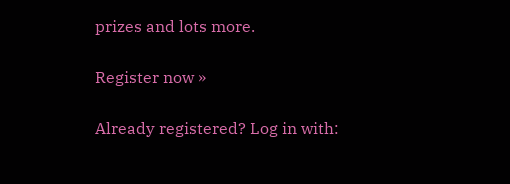prizes and lots more.

Register now »

Already registered? Log in with: